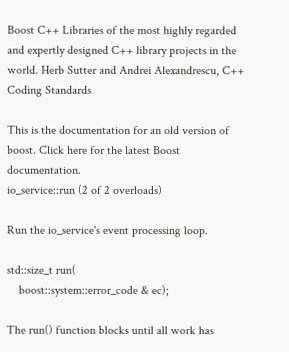Boost C++ Libraries of the most highly regarded and expertly designed C++ library projects in the world. Herb Sutter and Andrei Alexandrescu, C++ Coding Standards

This is the documentation for an old version of boost. Click here for the latest Boost documentation.
io_service::run (2 of 2 overloads)

Run the io_service's event processing loop.

std::size_t run(
    boost::system::error_code & ec);

The run() function blocks until all work has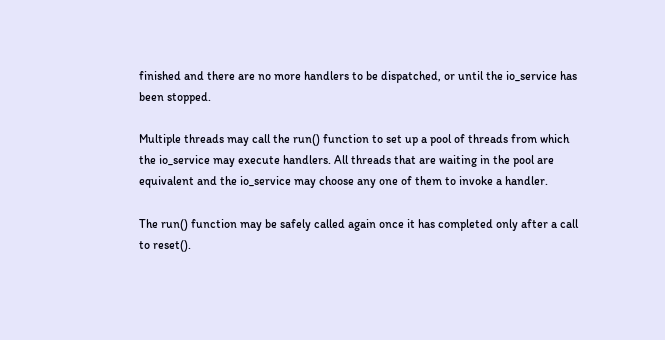finished and there are no more handlers to be dispatched, or until the io_service has been stopped.

Multiple threads may call the run() function to set up a pool of threads from which the io_service may execute handlers. All threads that are waiting in the pool are equivalent and the io_service may choose any one of them to invoke a handler.

The run() function may be safely called again once it has completed only after a call to reset().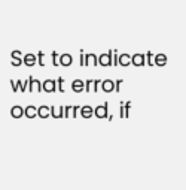Set to indicate what error occurred, if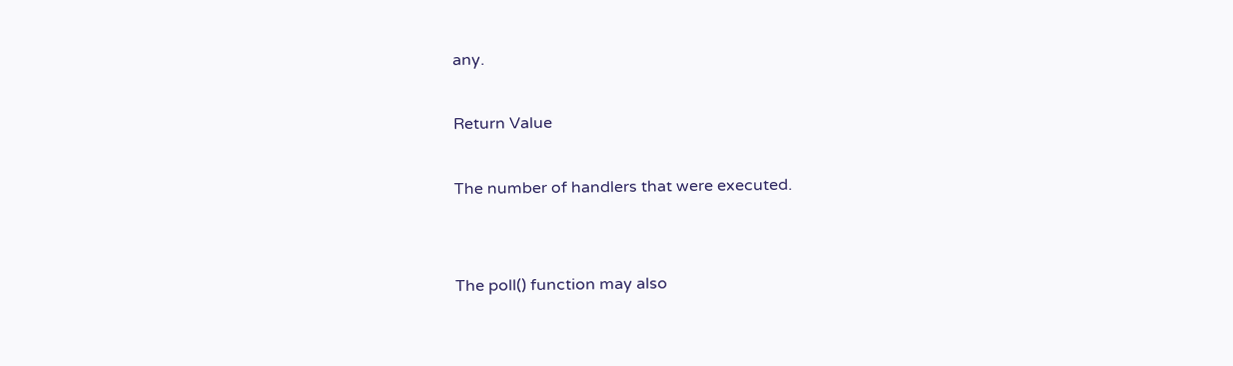any.

Return Value

The number of handlers that were executed.


The poll() function may also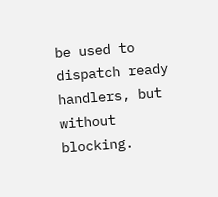be used to dispatch ready handlers, but without blocking.